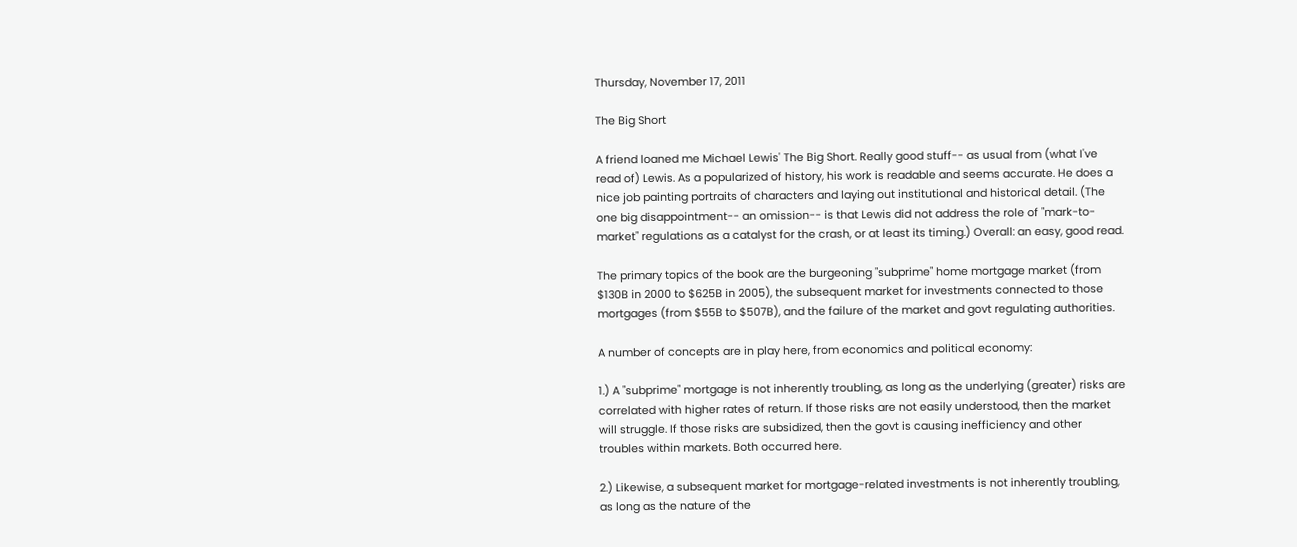Thursday, November 17, 2011

The Big Short

A friend loaned me Michael Lewis' The Big Short. Really good stuff-- as usual from (what I've read of) Lewis. As a popularized of history, his work is readable and seems accurate. He does a nice job painting portraits of characters and laying out institutional and historical detail. (The one big disappointment-- an omission-- is that Lewis did not address the role of "mark-to-market" regulations as a catalyst for the crash, or at least its timing.) Overall: an easy, good read.

The primary topics of the book are the burgeoning "subprime" home mortgage market (from $130B in 2000 to $625B in 2005), the subsequent market for investments connected to those mortgages (from $55B to $507B), and the failure of the market and govt regulating authorities.

A number of concepts are in play here, from economics and political economy:

1.) A "subprime" mortgage is not inherently troubling, as long as the underlying (greater) risks are correlated with higher rates of return. If those risks are not easily understood, then the market will struggle. If those risks are subsidized, then the govt is causing inefficiency and other troubles within markets. Both occurred here.

2.) Likewise, a subsequent market for mortgage-related investments is not inherently troubling, as long as the nature of the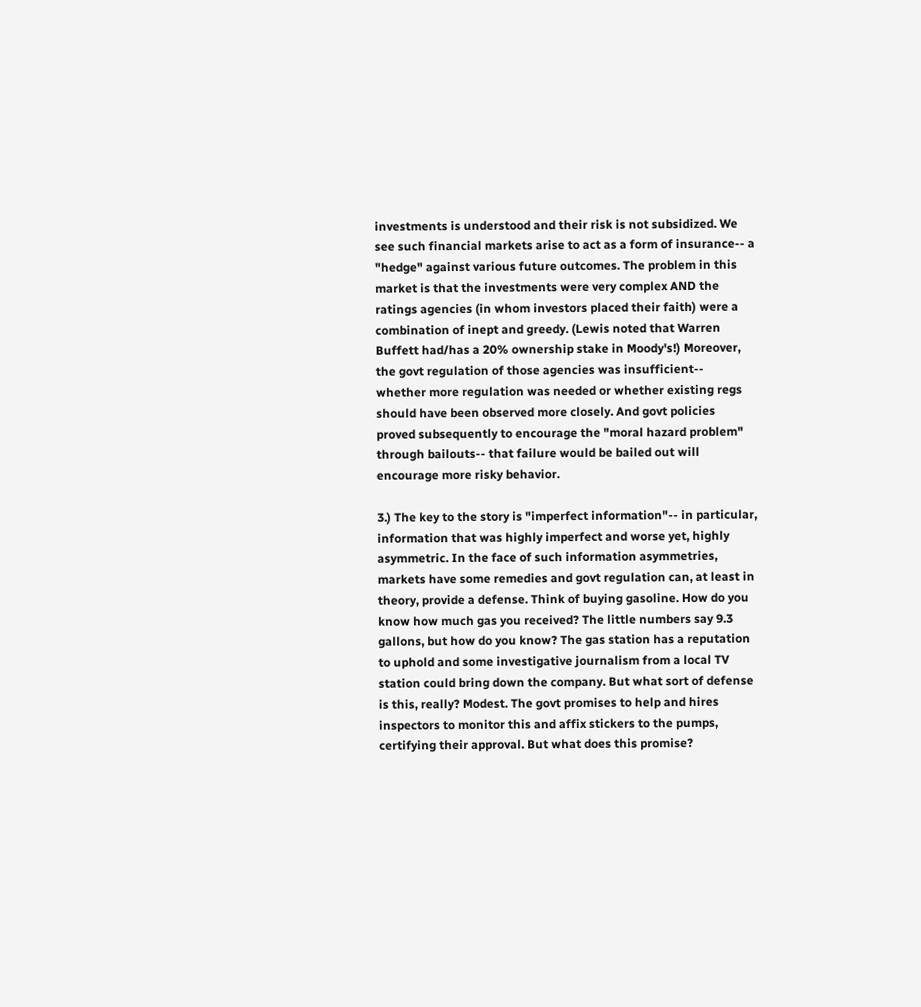investments is understood and their risk is not subsidized. We see such financial markets arise to act as a form of insurance-- a "hedge" against various future outcomes. The problem in this market is that the investments were very complex AND the ratings agencies (in whom investors placed their faith) were a combination of inept and greedy. (Lewis noted that Warren Buffett had/has a 20% ownership stake in Moody's!) Moreover, the govt regulation of those agencies was insufficient-- whether more regulation was needed or whether existing regs should have been observed more closely. And govt policies proved subsequently to encourage the "moral hazard problem" through bailouts-- that failure would be bailed out will encourage more risky behavior.

3.) The key to the story is "imperfect information"-- in particular, information that was highly imperfect and worse yet, highly asymmetric. In the face of such information asymmetries, markets have some remedies and govt regulation can, at least in theory, provide a defense. Think of buying gasoline. How do you know how much gas you received? The little numbers say 9.3 gallons, but how do you know? The gas station has a reputation to uphold and some investigative journalism from a local TV station could bring down the company. But what sort of defense is this, really? Modest. The govt promises to help and hires inspectors to monitor this and affix stickers to the pumps, certifying their approval. But what does this promise?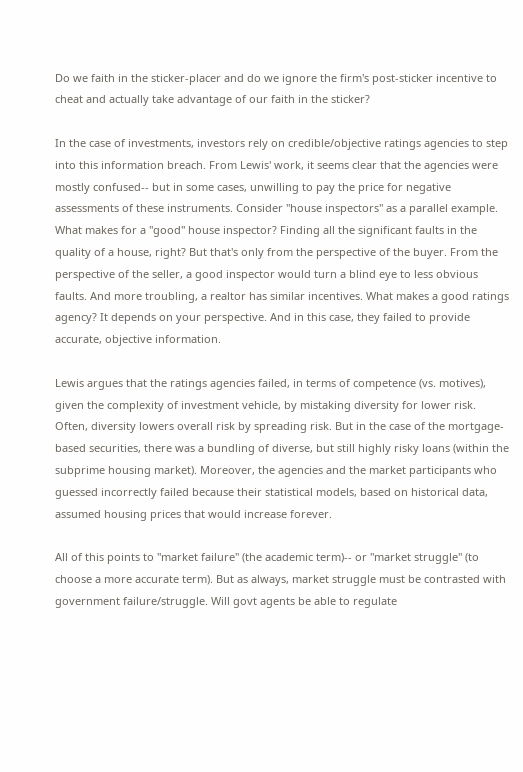Do we faith in the sticker-placer and do we ignore the firm's post-sticker incentive to cheat and actually take advantage of our faith in the sticker?

In the case of investments, investors rely on credible/objective ratings agencies to step into this information breach. From Lewis' work, it seems clear that the agencies were mostly confused-- but in some cases, unwilling to pay the price for negative assessments of these instruments. Consider "house inspectors" as a parallel example. What makes for a "good" house inspector? Finding all the significant faults in the quality of a house, right? But that's only from the perspective of the buyer. From the perspective of the seller, a good inspector would turn a blind eye to less obvious faults. And more troubling, a realtor has similar incentives. What makes a good ratings agency? It depends on your perspective. And in this case, they failed to provide accurate, objective information.

Lewis argues that the ratings agencies failed, in terms of competence (vs. motives), given the complexity of investment vehicle, by mistaking diversity for lower risk. Often, diversity lowers overall risk by spreading risk. But in the case of the mortgage-based securities, there was a bundling of diverse, but still highly risky loans (within the subprime housing market). Moreover, the agencies and the market participants who guessed incorrectly failed because their statistical models, based on historical data, assumed housing prices that would increase forever.

All of this points to "market failure" (the academic term)-- or "market struggle" (to choose a more accurate term). But as always, market struggle must be contrasted with government failure/struggle. Will govt agents be able to regulate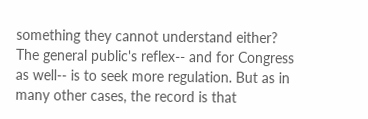something they cannot understand either? The general public's reflex-- and for Congress as well-- is to seek more regulation. But as in many other cases, the record is that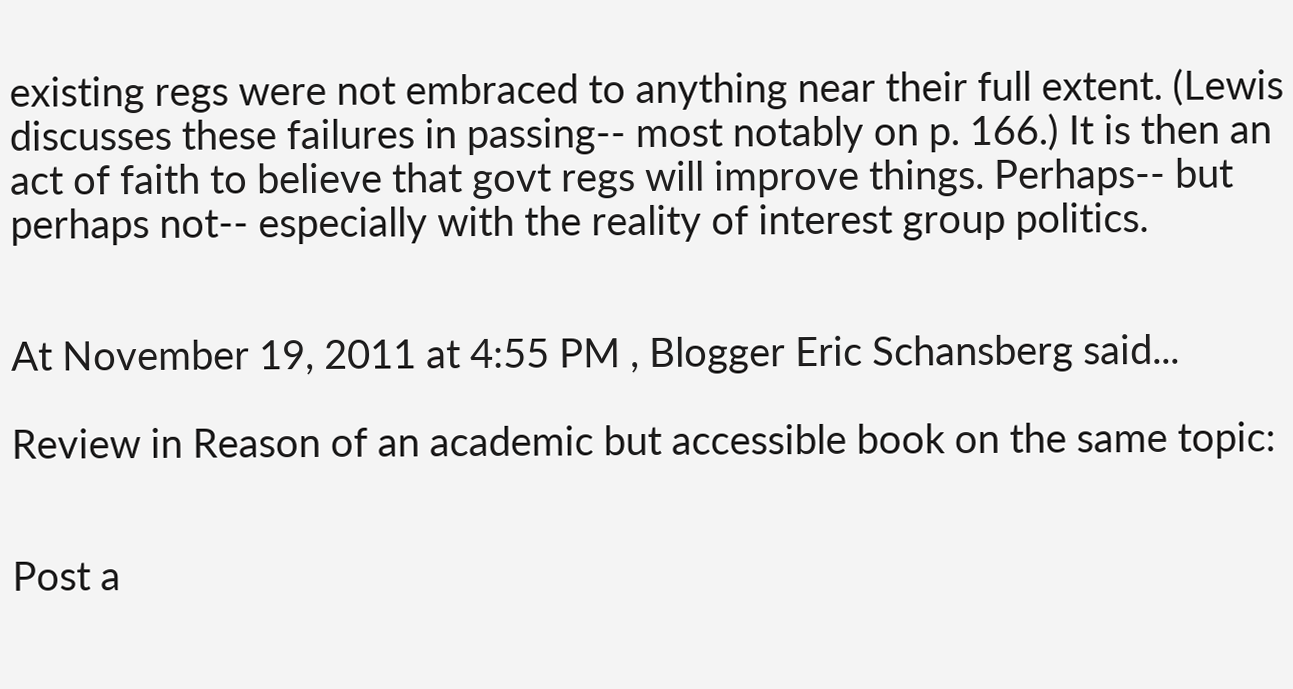existing regs were not embraced to anything near their full extent. (Lewis discusses these failures in passing-- most notably on p. 166.) It is then an act of faith to believe that govt regs will improve things. Perhaps-- but perhaps not-- especially with the reality of interest group politics.


At November 19, 2011 at 4:55 PM , Blogger Eric Schansberg said...

Review in Reason of an academic but accessible book on the same topic:


Post a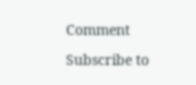Comment

Subscribe to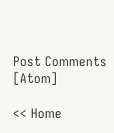Post Comments [Atom]

<< Home